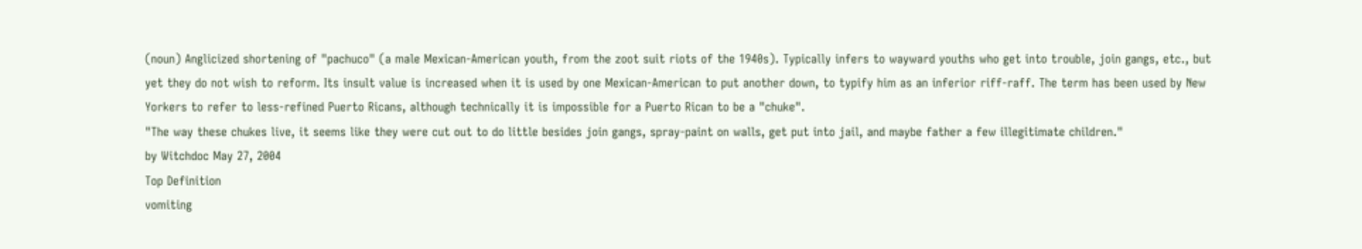(noun) Anglicized shortening of "pachuco" (a male Mexican-American youth, from the zoot suit riots of the 1940s). Typically infers to wayward youths who get into trouble, join gangs, etc., but yet they do not wish to reform. Its insult value is increased when it is used by one Mexican-American to put another down, to typify him as an inferior riff-raff. The term has been used by New Yorkers to refer to less-refined Puerto Ricans, although technically it is impossible for a Puerto Rican to be a "chuke".
"The way these chukes live, it seems like they were cut out to do little besides join gangs, spray-paint on walls, get put into jail, and maybe father a few illegitimate children."
by Witchdoc May 27, 2004
Top Definition
vomiting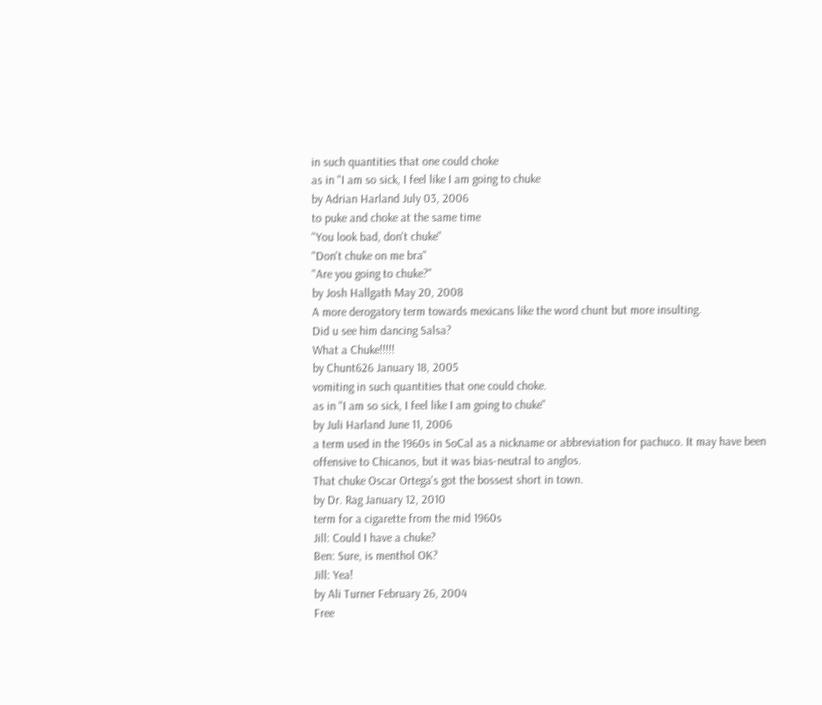in such quantities that one could choke
as in "I am so sick, I feel like I am going to chuke
by Adrian Harland July 03, 2006
to puke and choke at the same time
"You look bad, don't chuke"
"Don't chuke on me bra"
"Are you going to chuke?"
by Josh Hallgath May 20, 2008
A more derogatory term towards mexicans like the word chunt but more insulting.
Did u see him dancing Salsa?
What a Chuke!!!!!
by Chunt626 January 18, 2005
vomiting in such quantities that one could choke.
as in "I am so sick, I feel like I am going to chuke"
by Juli Harland June 11, 2006
a term used in the 1960s in SoCal as a nickname or abbreviation for pachuco. It may have been offensive to Chicanos, but it was bias-neutral to anglos.
That chuke Oscar Ortega's got the bossest short in town.
by Dr. Rag January 12, 2010
term for a cigarette from the mid 1960s
Jill: Could I have a chuke?
Ben: Sure, is menthol OK?
Jill: Yea!
by Ali Turner February 26, 2004
Free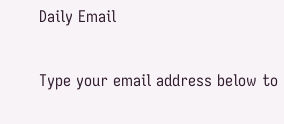Daily Email

Type your email address below to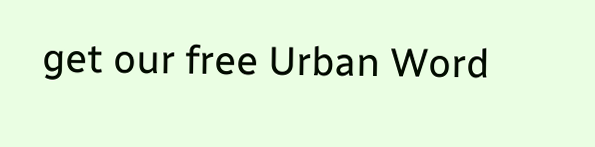get our free Urban Word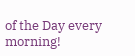of the Day every morning!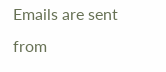Emails are sent from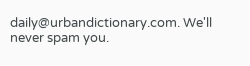daily@urbandictionary.com. We'll never spam you.